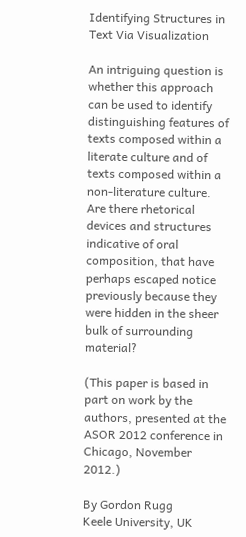Identifying Structures in Text Via Visualization

An intriguing question is whether this approach can be used to identify distinguishing features of texts composed within a literate culture and of texts composed within a non-literature culture. Are there rhetorical devices and structures indicative of oral composition, that have perhaps escaped notice previously because they were hidden in the sheer bulk of surrounding material?

(This paper is based in part on work by the authors, presented at the ASOR 2012 conference in Chicago, November 2012.)

By Gordon Rugg
Keele University, UK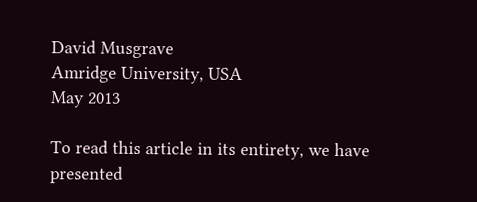David Musgrave
Amridge University, USA
May 2013

To read this article in its entirety, we have presented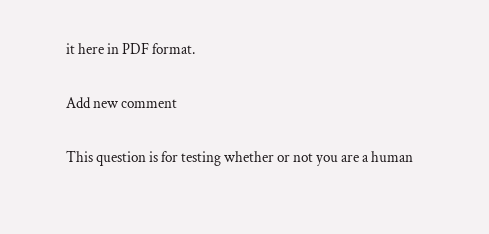it here in PDF format.

Add new comment

This question is for testing whether or not you are a human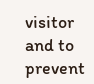visitor and to prevent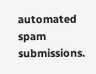automated spam submissions.